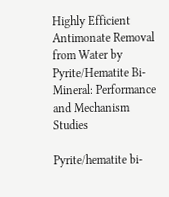Highly Efficient Antimonate Removal from Water by Pyrite/Hematite Bi-Mineral: Performance and Mechanism Studies

Pyrite/hematite bi-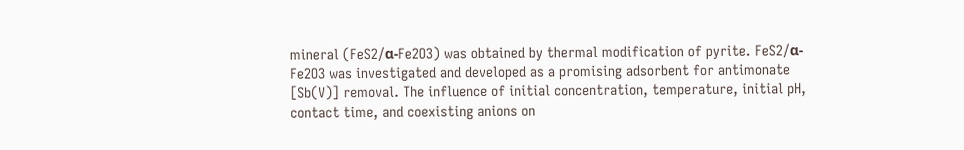mineral (FeS2/α-Fe2O3) was obtained by thermal modification of pyrite. FeS2/α-Fe2O3 was investigated and developed as a promising adsorbent for antimonate [Sb(V)] removal. The influence of initial concentration, temperature, initial pH, contact time, and coexisting anions on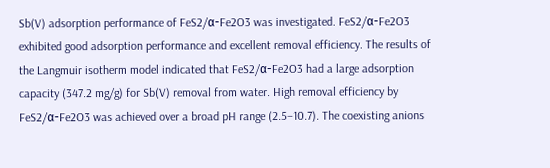Sb(V) adsorption performance of FeS2/α-Fe2O3 was investigated. FeS2/α-Fe2O3 exhibited good adsorption performance and excellent removal efficiency. The results of the Langmuir isotherm model indicated that FeS2/α-Fe2O3 had a large adsorption capacity (347.2 mg/g) for Sb(V) removal from water. High removal efficiency by FeS2/α-Fe2O3 was achieved over a broad pH range (2.5–10.7). The coexisting anions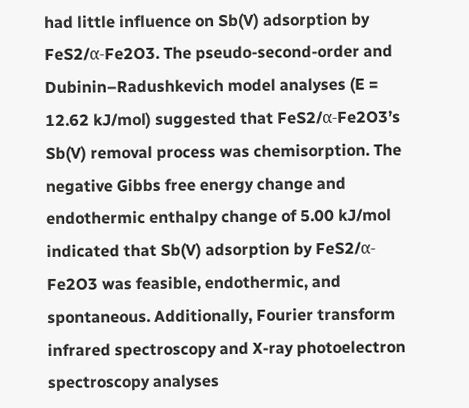had little influence on Sb(V) adsorption by FeS2/α-Fe2O3. The pseudo-second-order and Dubinin–Radushkevich model analyses (E = 12.62 kJ/mol) suggested that FeS2/α-Fe2O3’s Sb(V) removal process was chemisorption. The negative Gibbs free energy change and endothermic enthalpy change of 5.00 kJ/mol indicated that Sb(V) adsorption by FeS2/α-Fe2O3 was feasible, endothermic, and spontaneous. Additionally, Fourier transform infrared spectroscopy and X-ray photoelectron spectroscopy analyses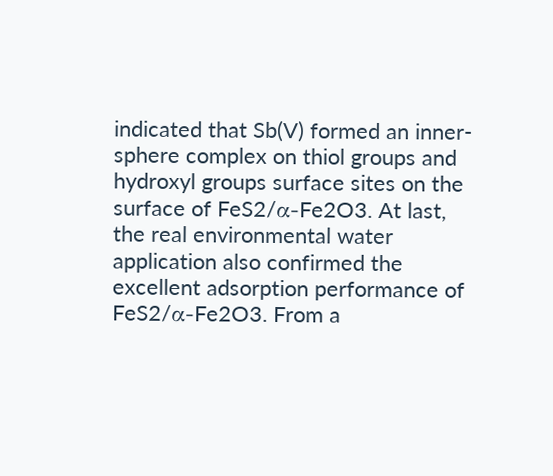indicated that Sb(V) formed an inner-sphere complex on thiol groups and hydroxyl groups surface sites on the surface of FeS2/α-Fe2O3. At last, the real environmental water application also confirmed the excellent adsorption performance of FeS2/α-Fe2O3. From a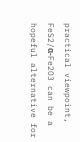practical viewpoint, FeS2/α-Fe2O3 can be a hopeful alternative for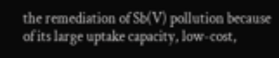the remediation of Sb(V) pollution because of its large uptake capacity, low-cost,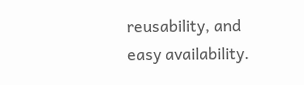reusability, and easy availability.